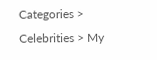Categories > Celebrities > My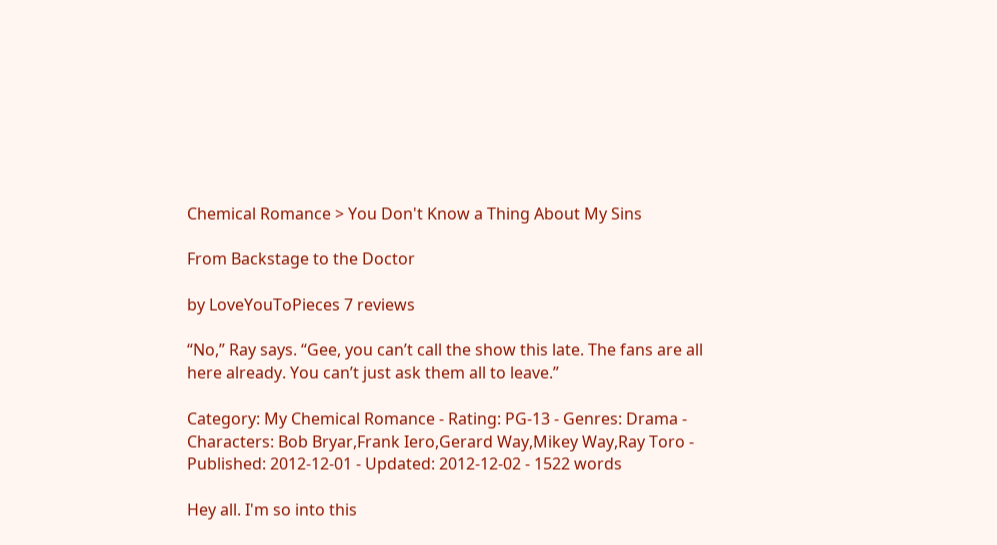Chemical Romance > You Don't Know a Thing About My Sins

From Backstage to the Doctor

by LoveYouToPieces 7 reviews

“No,” Ray says. “Gee, you can’t call the show this late. The fans are all here already. You can’t just ask them all to leave.”

Category: My Chemical Romance - Rating: PG-13 - Genres: Drama - Characters: Bob Bryar,Frank Iero,Gerard Way,Mikey Way,Ray Toro - Published: 2012-12-01 - Updated: 2012-12-02 - 1522 words

Hey all. I'm so into this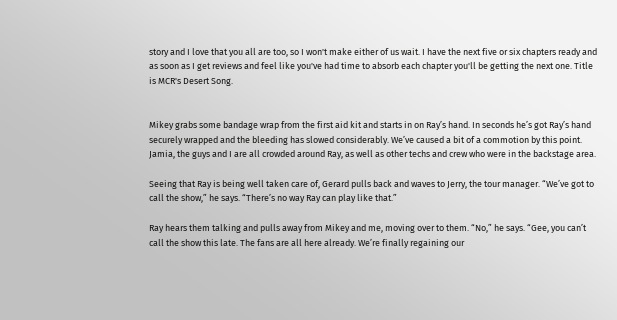story and I love that you all are too, so I won't make either of us wait. I have the next five or six chapters ready and as soon as I get reviews and feel like you've had time to absorb each chapter you'll be getting the next one. Title is MCR's Desert Song.


Mikey grabs some bandage wrap from the first aid kit and starts in on Ray’s hand. In seconds he’s got Ray’s hand securely wrapped and the bleeding has slowed considerably. We’ve caused a bit of a commotion by this point. Jamia, the guys and I are all crowded around Ray, as well as other techs and crew who were in the backstage area.

Seeing that Ray is being well taken care of, Gerard pulls back and waves to Jerry, the tour manager. “We’ve got to call the show,” he says. “There’s no way Ray can play like that.”

Ray hears them talking and pulls away from Mikey and me, moving over to them. “No,” he says. “Gee, you can’t call the show this late. The fans are all here already. We’re finally regaining our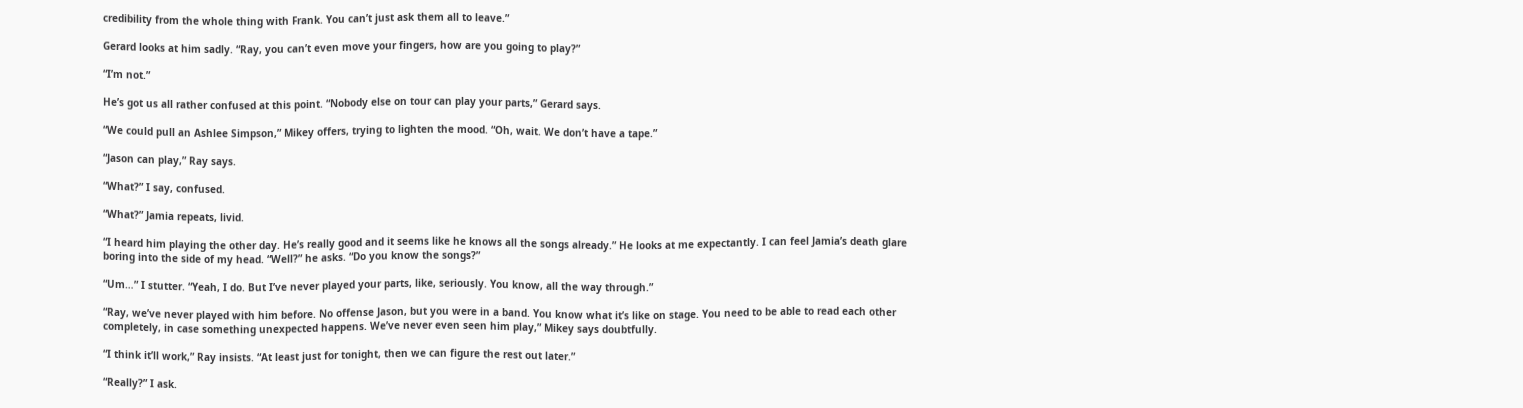credibility from the whole thing with Frank. You can’t just ask them all to leave.”

Gerard looks at him sadly. “Ray, you can’t even move your fingers, how are you going to play?”

“I’m not.”

He’s got us all rather confused at this point. “Nobody else on tour can play your parts,” Gerard says.

“We could pull an Ashlee Simpson,” Mikey offers, trying to lighten the mood. “Oh, wait. We don’t have a tape.”

“Jason can play,” Ray says.

“What?” I say, confused.

“What?” Jamia repeats, livid.

“I heard him playing the other day. He’s really good and it seems like he knows all the songs already.” He looks at me expectantly. I can feel Jamia’s death glare boring into the side of my head. “Well?” he asks. “Do you know the songs?”

“Um…” I stutter. “Yeah, I do. But I’ve never played your parts, like, seriously. You know, all the way through.”

“Ray, we’ve never played with him before. No offense Jason, but you were in a band. You know what it’s like on stage. You need to be able to read each other completely, in case something unexpected happens. We’ve never even seen him play,” Mikey says doubtfully.

“I think it’ll work,” Ray insists. “At least just for tonight, then we can figure the rest out later.”

“Really?” I ask.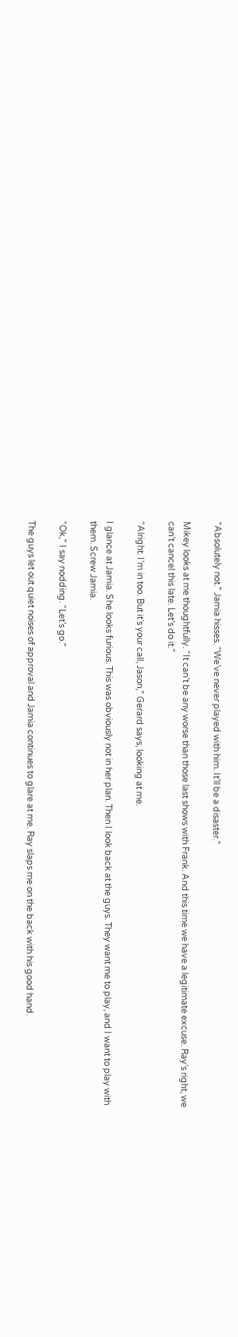“Absolutely not.” Jamia hisses. “We’ve never played with him. It’ll be a disaster.”

Mikey looks at me thoughtfully. “It can’t be any worse than those last shows with Frank. And this time we have a legitimate excuse. Ray’s right, we can’t cancel this late. Let’s do it.”

“Alright. I’m in too. But it’s your call, Jason,” Gerard says, looking at me.

I glance at Jamia. She looks furious. This was obviously not in her plan. Then I look back at the guys. They want me to play, and I want to play with them. Screw Jamia.

“Ok,” I say nodding. “Let’s go.”

The guys let out quiet noises of approval and Jamia continues to glare at me. Ray slaps me on the back with his good hand.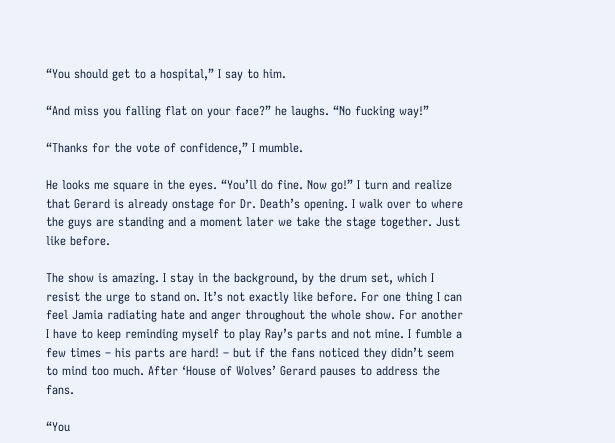“You should get to a hospital,” I say to him.

“And miss you falling flat on your face?” he laughs. “No fucking way!”

“Thanks for the vote of confidence,” I mumble.

He looks me square in the eyes. “You’ll do fine. Now go!” I turn and realize that Gerard is already onstage for Dr. Death’s opening. I walk over to where the guys are standing and a moment later we take the stage together. Just like before.

The show is amazing. I stay in the background, by the drum set, which I resist the urge to stand on. It’s not exactly like before. For one thing I can feel Jamia radiating hate and anger throughout the whole show. For another I have to keep reminding myself to play Ray’s parts and not mine. I fumble a few times – his parts are hard! – but if the fans noticed they didn’t seem to mind too much. After ‘House of Wolves’ Gerard pauses to address the fans.

“You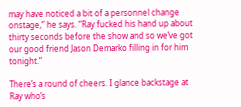may have noticed a bit of a personnel change onstage,” he says. “Ray fucked his hand up about thirty seconds before the show and so we’ve got our good friend Jason Demarko filling in for him tonight.”

There’s a round of cheers. I glance backstage at Ray who’s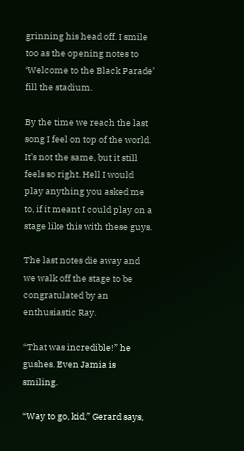grinning his head off. I smile too as the opening notes to ‘Welcome to the Black Parade’ fill the stadium.

By the time we reach the last song I feel on top of the world. It’s not the same, but it still feels so right. Hell I would play anything you asked me to, if it meant I could play on a stage like this with these guys.

The last notes die away and we walk off the stage to be congratulated by an enthusiastic Ray.

“That was incredible!” he gushes. Even Jamia is smiling.

“Way to go, kid,” Gerard says,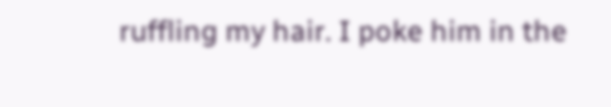ruffling my hair. I poke him in the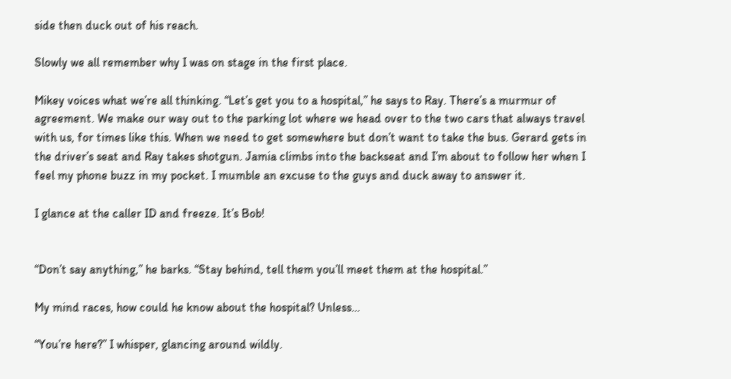side then duck out of his reach.

Slowly we all remember why I was on stage in the first place.

Mikey voices what we’re all thinking. “Let’s get you to a hospital,” he says to Ray. There’s a murmur of agreement. We make our way out to the parking lot where we head over to the two cars that always travel with us, for times like this. When we need to get somewhere but don’t want to take the bus. Gerard gets in the driver’s seat and Ray takes shotgun. Jamia climbs into the backseat and I’m about to follow her when I feel my phone buzz in my pocket. I mumble an excuse to the guys and duck away to answer it.

I glance at the caller ID and freeze. It’s Bob!


“Don’t say anything,” he barks. “Stay behind, tell them you’ll meet them at the hospital.”

My mind races, how could he know about the hospital? Unless…

“You’re here?” I whisper, glancing around wildly.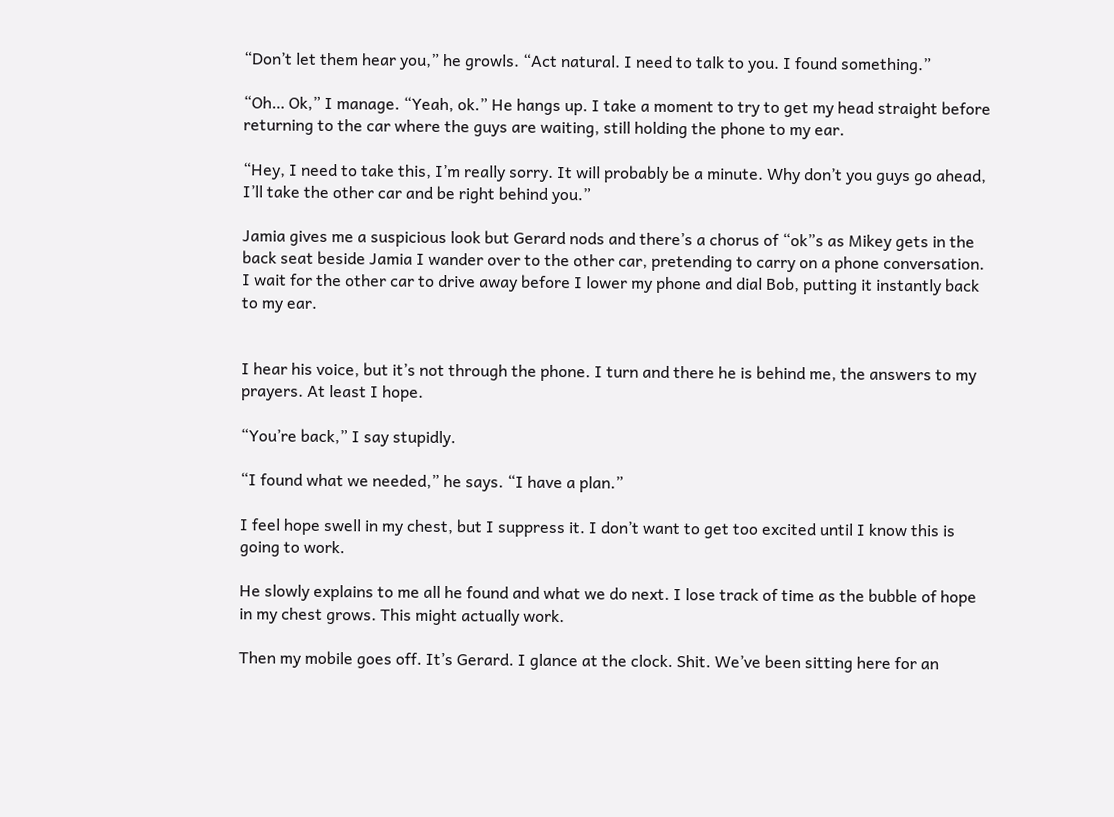“Don’t let them hear you,” he growls. “Act natural. I need to talk to you. I found something.”

“Oh… Ok,” I manage. “Yeah, ok.” He hangs up. I take a moment to try to get my head straight before returning to the car where the guys are waiting, still holding the phone to my ear.

“Hey, I need to take this, I’m really sorry. It will probably be a minute. Why don’t you guys go ahead, I’ll take the other car and be right behind you.”

Jamia gives me a suspicious look but Gerard nods and there’s a chorus of “ok”s as Mikey gets in the back seat beside Jamia I wander over to the other car, pretending to carry on a phone conversation. I wait for the other car to drive away before I lower my phone and dial Bob, putting it instantly back to my ear.


I hear his voice, but it’s not through the phone. I turn and there he is behind me, the answers to my prayers. At least I hope.

“You’re back,” I say stupidly.

“I found what we needed,” he says. “I have a plan.”

I feel hope swell in my chest, but I suppress it. I don’t want to get too excited until I know this is going to work.

He slowly explains to me all he found and what we do next. I lose track of time as the bubble of hope in my chest grows. This might actually work.

Then my mobile goes off. It’s Gerard. I glance at the clock. Shit. We’ve been sitting here for an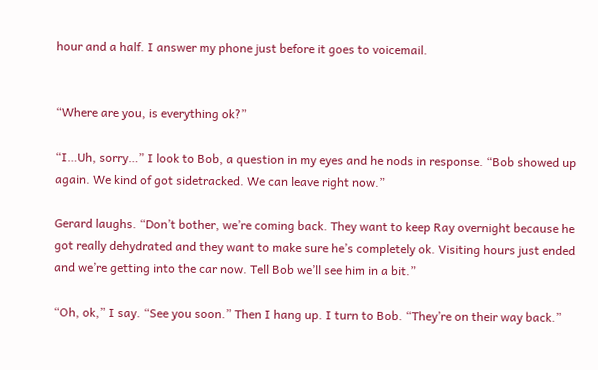hour and a half. I answer my phone just before it goes to voicemail.


“Where are you, is everything ok?”

“I…Uh, sorry…” I look to Bob, a question in my eyes and he nods in response. “Bob showed up again. We kind of got sidetracked. We can leave right now.”

Gerard laughs. “Don’t bother, we’re coming back. They want to keep Ray overnight because he got really dehydrated and they want to make sure he’s completely ok. Visiting hours just ended and we’re getting into the car now. Tell Bob we’ll see him in a bit.”

“Oh, ok,” I say. “See you soon.” Then I hang up. I turn to Bob. “They’re on their way back.”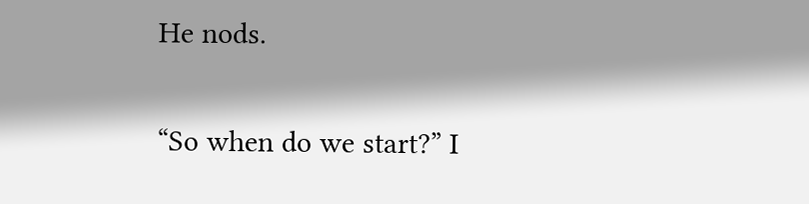He nods.

“So when do we start?” I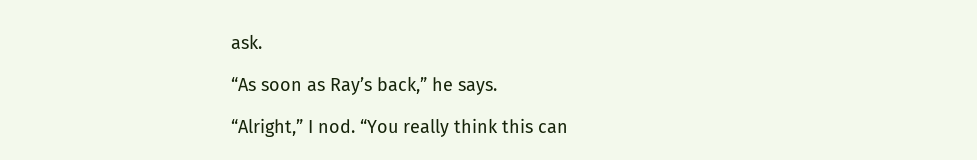ask.

“As soon as Ray’s back,” he says.

“Alright,” I nod. “You really think this can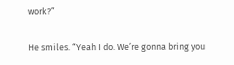work?”

He smiles. “Yeah I do. We’re gonna bring you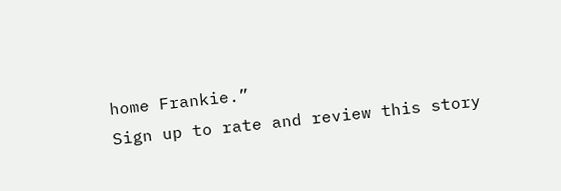home Frankie.”
Sign up to rate and review this story